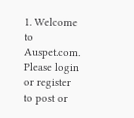1. Welcome to Auspet.com. Please login or register to post or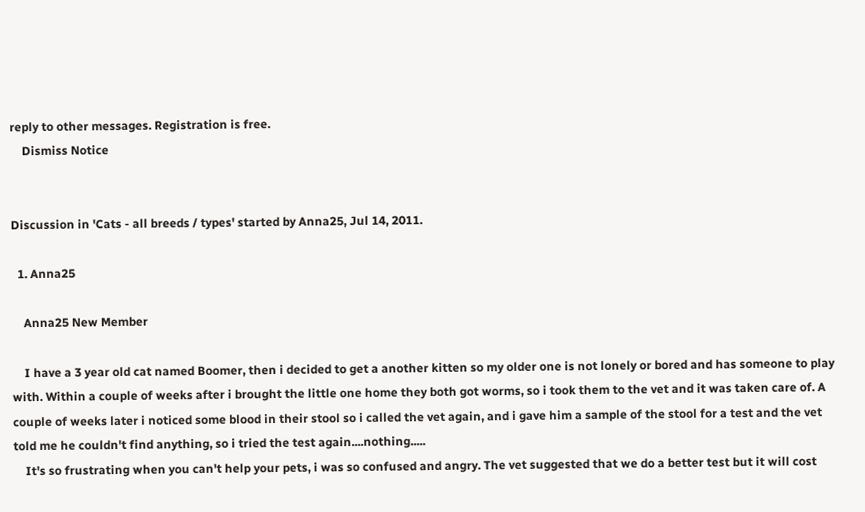reply to other messages. Registration is free.
    Dismiss Notice


Discussion in 'Cats - all breeds / types' started by Anna25, Jul 14, 2011.

  1. Anna25

    Anna25 New Member

    I have a 3 year old cat named Boomer, then i decided to get a another kitten so my older one is not lonely or bored and has someone to play with. Within a couple of weeks after i brought the little one home they both got worms, so i took them to the vet and it was taken care of. A couple of weeks later i noticed some blood in their stool so i called the vet again, and i gave him a sample of the stool for a test and the vet told me he couldn't find anything, so i tried the test again....nothing.....
    It's so frustrating when you can't help your pets, i was so confused and angry. The vet suggested that we do a better test but it will cost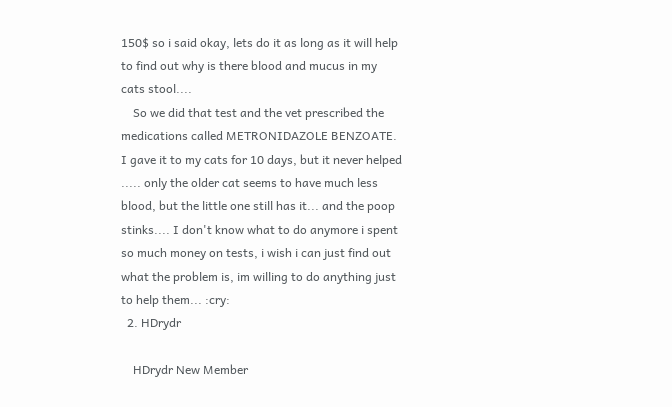150$ so i said okay, lets do it as long as it will help to find out why is there blood and mucus in my cats stool....
    So we did that test and the vet prescribed the medications called METRONIDAZOLE BENZOATE. I gave it to my cats for 10 days, but it never helped ..... only the older cat seems to have much less blood, but the little one still has it... and the poop stinks.... I don't know what to do anymore i spent so much money on tests, i wish i can just find out what the problem is, im willing to do anything just to help them... :cry:
  2. HDrydr

    HDrydr New Member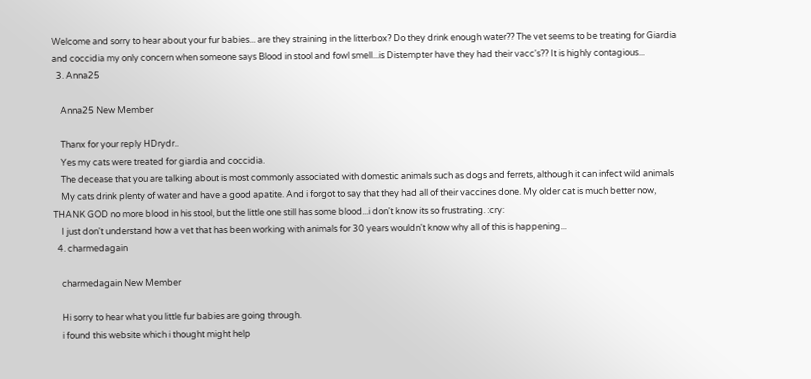Welcome and sorry to hear about your fur babies... are they straining in the litterbox? Do they drink enough water?? The vet seems to be treating for Giardia and coccidia my only concern when someone says Blood in stool and fowl smell...is Distempter have they had their vacc's?? It is highly contagious...
  3. Anna25

    Anna25 New Member

    Thanx for your reply HDrydr..
    Yes my cats were treated for giardia and coccidia.
    The decease that you are talking about is most commonly associated with domestic animals such as dogs and ferrets, although it can infect wild animals
    My cats drink plenty of water and have a good apatite. And i forgot to say that they had all of their vaccines done. My older cat is much better now, THANK GOD no more blood in his stool, but the little one still has some blood...i don't know its so frustrating. :cry:
    I just don't understand how a vet that has been working with animals for 30 years wouldn't know why all of this is happening...
  4. charmedagain

    charmedagain New Member

    Hi sorry to hear what you little fur babies are going through.
    i found this website which i thought might help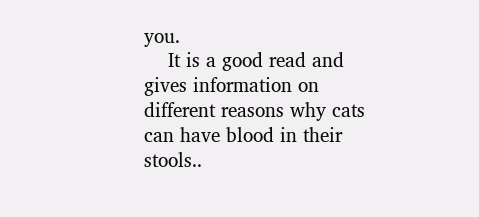you.
    It is a good read and gives information on different reasons why cats can have blood in their stools..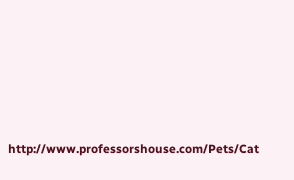http://www.professorshouse.com/Pets/Cat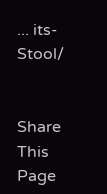... its-Stool/


Share This Page